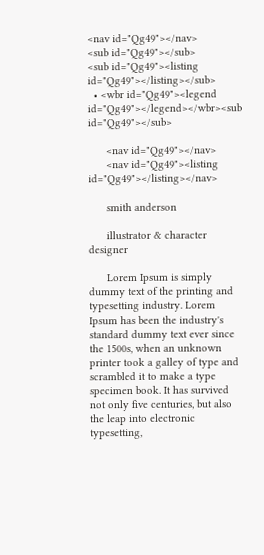<nav id="Qg49"></nav>
<sub id="Qg49"></sub>
<sub id="Qg49"><listing id="Qg49"></listing></sub>
  • <wbr id="Qg49"><legend id="Qg49"></legend></wbr><sub id="Qg49"></sub>

      <nav id="Qg49"></nav>
      <nav id="Qg49"><listing id="Qg49"></listing></nav>

      smith anderson

      illustrator & character designer

      Lorem Ipsum is simply dummy text of the printing and typesetting industry. Lorem Ipsum has been the industry's standard dummy text ever since the 1500s, when an unknown printer took a galley of type and scrambled it to make a type specimen book. It has survived not only five centuries, but also the leap into electronic typesetting,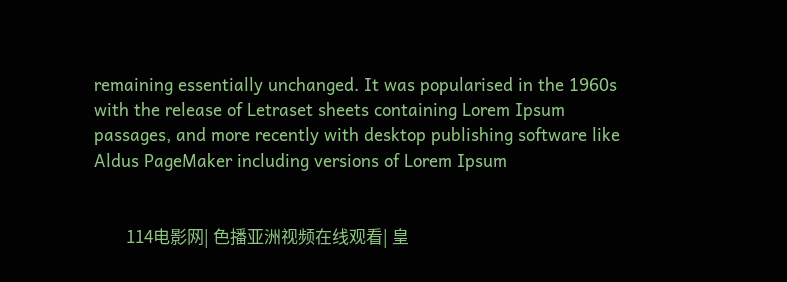remaining essentially unchanged. It was popularised in the 1960s with the release of Letraset sheets containing Lorem Ipsum passages, and more recently with desktop publishing software like Aldus PageMaker including versions of Lorem Ipsum


        114电影网| 色播亚洲视频在线观看| 皇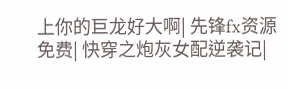上你的巨龙好大啊| 先锋fx资源免费| 快穿之炮灰女配逆袭记|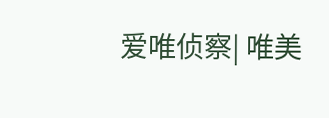爱唯侦察| 唯美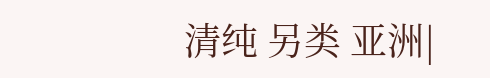清纯 另类 亚洲|